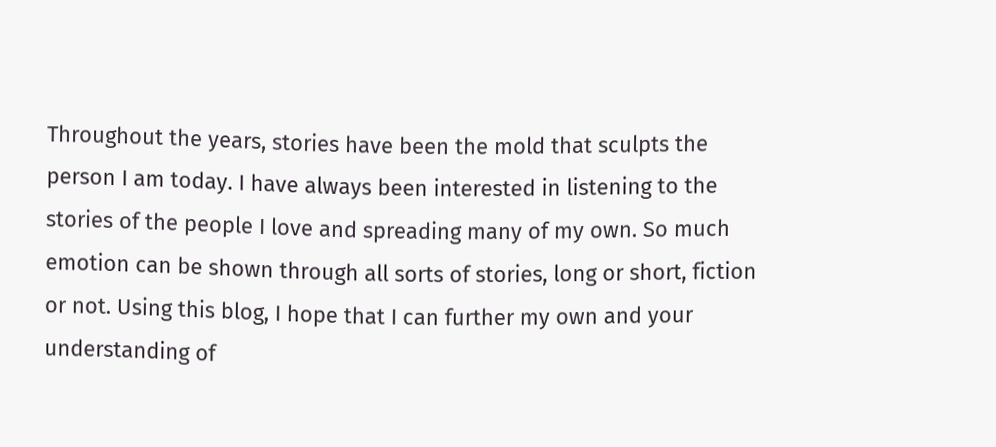Throughout the years, stories have been the mold that sculpts the person I am today. I have always been interested in listening to the stories of the people I love and spreading many of my own. So much emotion can be shown through all sorts of stories, long or short, fiction or not. Using this blog, I hope that I can further my own and your understanding of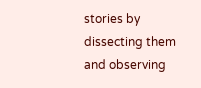stories by dissecting them and observing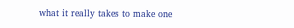what it really takes to make one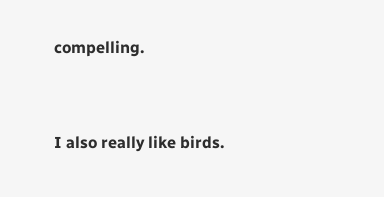compelling.


I also really like birds.